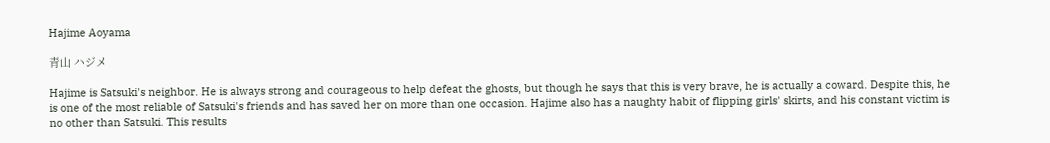Hajime Aoyama

青山 ハジメ

Hajime is Satsuki's neighbor. He is always strong and courageous to help defeat the ghosts, but though he says that this is very brave, he is actually a coward. Despite this, he is one of the most reliable of Satsuki's friends and has saved her on more than one occasion. Hajime also has a naughty habit of flipping girls' skirts, and his constant victim is no other than Satsuki. This results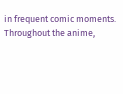in frequent comic moments. Throughout the anime,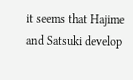it seems that Hajime and Satsuki develop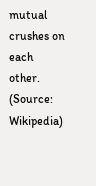mutual crushes on each other. (Source: Wikipedia)